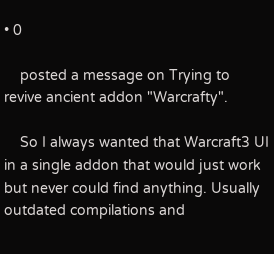• 0

    posted a message on Trying to revive ancient addon "Warcrafty".

    So I always wanted that Warcraft3 UI in a single addon that would just work but never could find anything. Usually outdated compilations and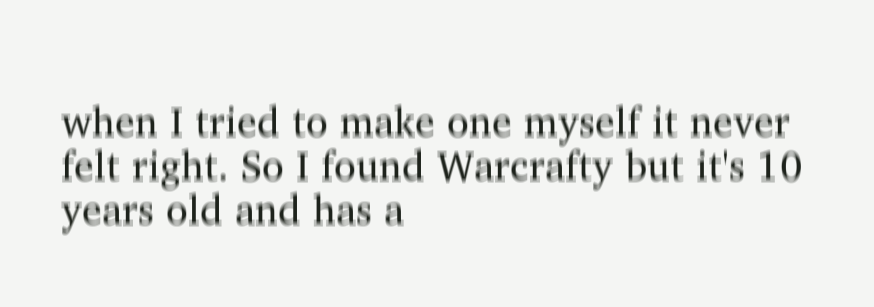when I tried to make one myself it never felt right. So I found Warcrafty but it's 10 years old and has a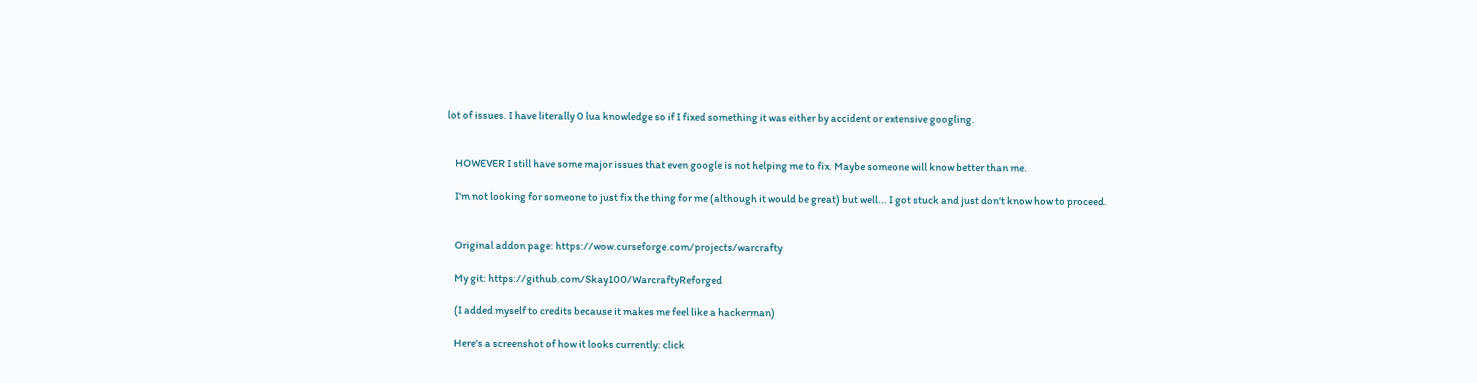lot of issues. I have literally 0 lua knowledge so if I fixed something it was either by accident or extensive googling.


    HOWEVER I still have some major issues that even google is not helping me to fix. Maybe someone will know better than me.

    I'm not looking for someone to just fix the thing for me (although it would be great) but well... I got stuck and just don't know how to proceed.


    Original addon page: https://wow.curseforge.com/projects/warcrafty

    My git: https://github.com/Skay100/WarcraftyReforged

    (I added myself to credits because it makes me feel like a hackerman)

    Here's a screenshot of how it looks currently: click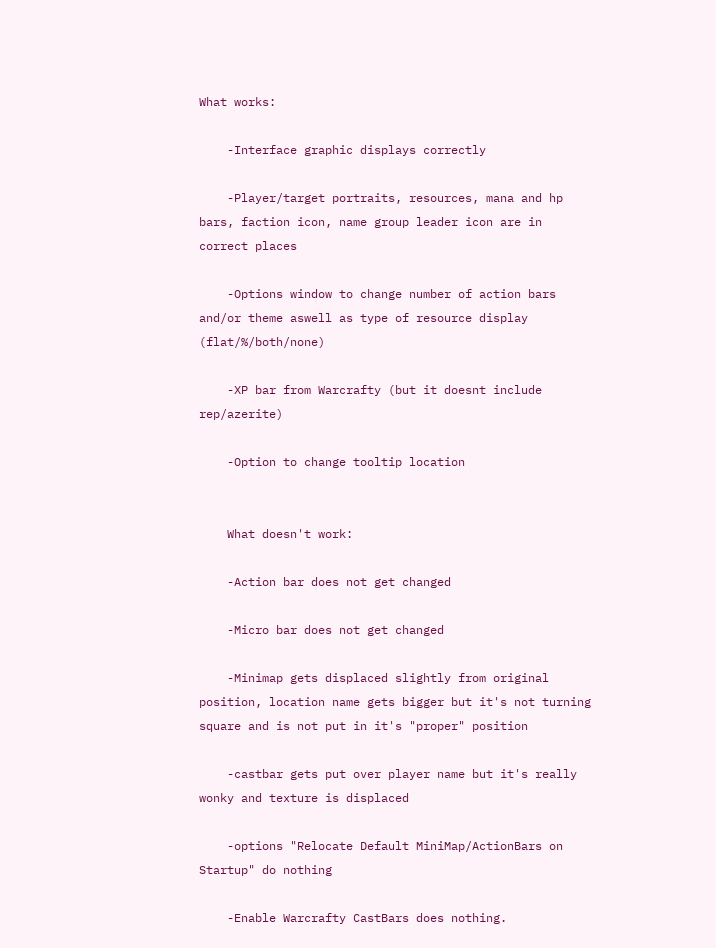What works:

    -Interface graphic displays correctly

    -Player/target portraits, resources, mana and hp bars, faction icon, name group leader icon are in correct places

    -Options window to change number of action bars and/or theme aswell as type of resource display (flat/%/both/none)

    -XP bar from Warcrafty (but it doesnt include rep/azerite)

    -Option to change tooltip location


    What doesn't work:

    -Action bar does not get changed

    -Micro bar does not get changed

    -Minimap gets displaced slightly from original position, location name gets bigger but it's not turning square and is not put in it's "proper" position

    -castbar gets put over player name but it's really wonky and texture is displaced

    -options "Relocate Default MiniMap/ActionBars on Startup" do nothing

    -Enable Warcrafty CastBars does nothing.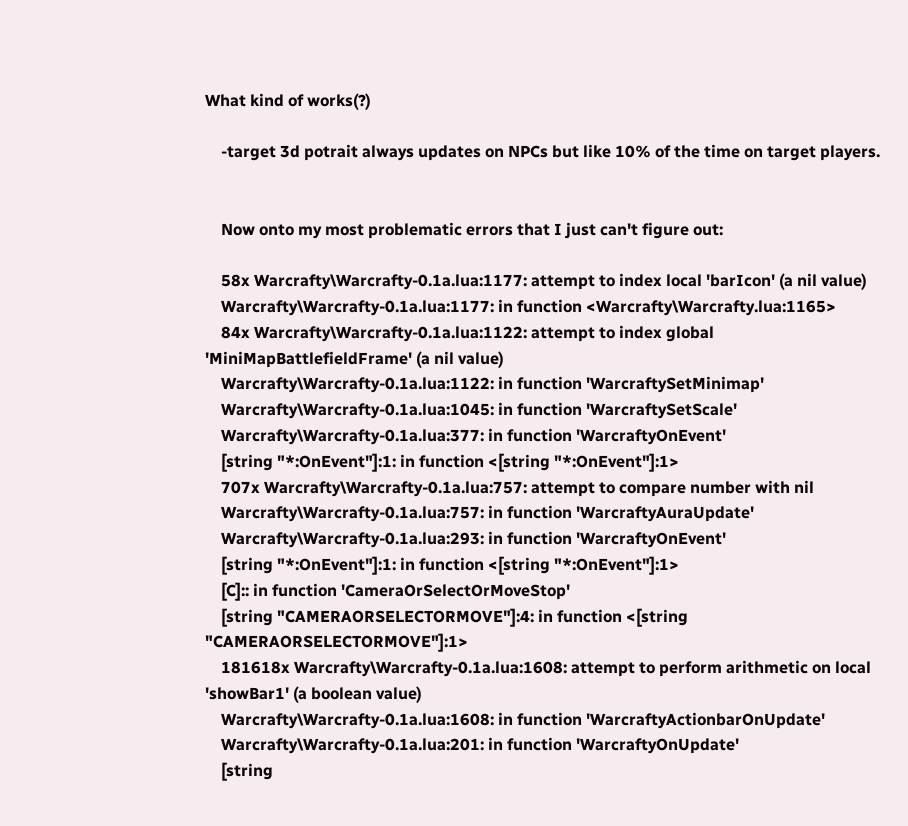What kind of works(?)

    -target 3d potrait always updates on NPCs but like 10% of the time on target players.


    Now onto my most problematic errors that I just can't figure out:

    58x Warcrafty\Warcrafty-0.1a.lua:1177: attempt to index local 'barIcon' (a nil value)
    Warcrafty\Warcrafty-0.1a.lua:1177: in function <Warcrafty\Warcrafty.lua:1165>
    84x Warcrafty\Warcrafty-0.1a.lua:1122: attempt to index global 'MiniMapBattlefieldFrame' (a nil value)
    Warcrafty\Warcrafty-0.1a.lua:1122: in function 'WarcraftySetMinimap'
    Warcrafty\Warcrafty-0.1a.lua:1045: in function 'WarcraftySetScale'
    Warcrafty\Warcrafty-0.1a.lua:377: in function 'WarcraftyOnEvent'
    [string "*:OnEvent"]:1: in function <[string "*:OnEvent"]:1>
    707x Warcrafty\Warcrafty-0.1a.lua:757: attempt to compare number with nil
    Warcrafty\Warcrafty-0.1a.lua:757: in function 'WarcraftyAuraUpdate'
    Warcrafty\Warcrafty-0.1a.lua:293: in function 'WarcraftyOnEvent'
    [string "*:OnEvent"]:1: in function <[string "*:OnEvent"]:1>
    [C]:: in function 'CameraOrSelectOrMoveStop'
    [string "CAMERAORSELECTORMOVE"]:4: in function <[string "CAMERAORSELECTORMOVE"]:1>
    181618x Warcrafty\Warcrafty-0.1a.lua:1608: attempt to perform arithmetic on local 'showBar1' (a boolean value)
    Warcrafty\Warcrafty-0.1a.lua:1608: in function 'WarcraftyActionbarOnUpdate'
    Warcrafty\Warcrafty-0.1a.lua:201: in function 'WarcraftyOnUpdate'
    [string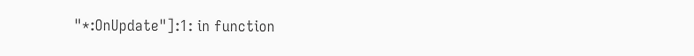"*:OnUpdate"]:1: in function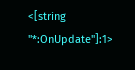<[string "*:OnUpdate"]:1>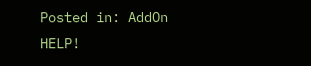Posted in: AddOn HELP!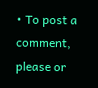• To post a comment, please or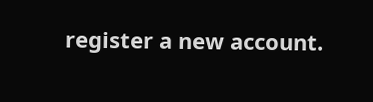register a new account.